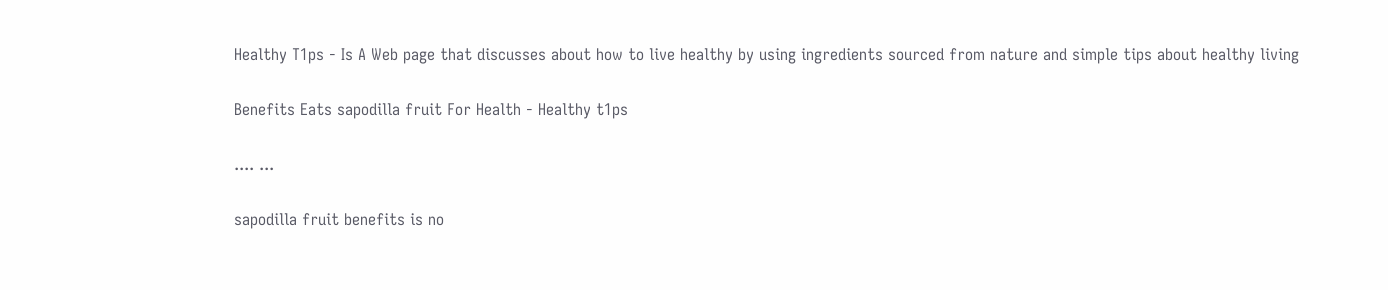Healthy T1ps - Is A Web page that discusses about how to live healthy by using ingredients sourced from nature and simple tips about healthy living

Benefits Eats sapodilla fruit For Health - Healthy t1ps

.... ...

sapodilla fruit benefits is no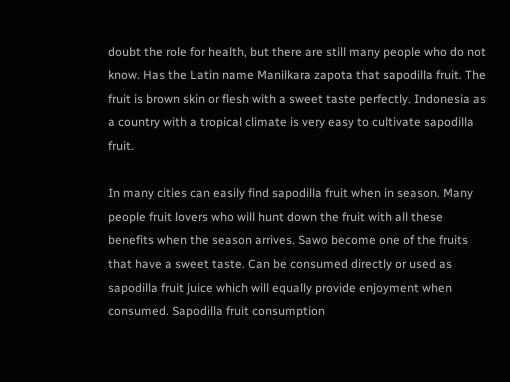doubt the role for health, but there are still many people who do not know. Has the Latin name Manilkara zapota that sapodilla fruit. The fruit is brown skin or flesh with a sweet taste perfectly. Indonesia as a country with a tropical climate is very easy to cultivate sapodilla fruit.

In many cities can easily find sapodilla fruit when in season. Many people fruit lovers who will hunt down the fruit with all these benefits when the season arrives. Sawo become one of the fruits that have a sweet taste. Can be consumed directly or used as sapodilla fruit juice which will equally provide enjoyment when consumed. Sapodilla fruit consumption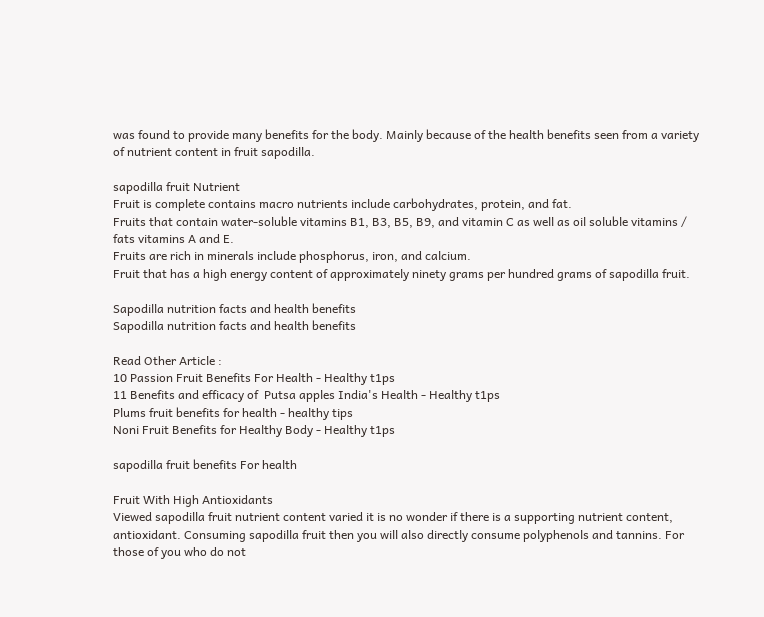was found to provide many benefits for the body. Mainly because of the health benefits seen from a variety of nutrient content in fruit sapodilla.

sapodilla fruit Nutrient
Fruit is complete contains macro nutrients include carbohydrates, protein, and fat.
Fruits that contain water-soluble vitamins B1, B3, B5, B9, and vitamin C as well as oil soluble vitamins / fats vitamins A and E.
Fruits are rich in minerals include phosphorus, iron, and calcium.
Fruit that has a high energy content of approximately ninety grams per hundred grams of sapodilla fruit.

Sapodilla nutrition facts and health benefits
Sapodilla nutrition facts and health benefits

Read Other Article :
10 Passion Fruit Benefits For Health - Healthy t1ps
11 Benefits and efficacy of  Putsa apples India's Health - Healthy t1ps
Plums fruit benefits for health - healthy tips
Noni Fruit Benefits for Healthy Body - Healthy t1ps

sapodilla fruit benefits For health

Fruit With High Antioxidants
Viewed sapodilla fruit nutrient content varied it is no wonder if there is a supporting nutrient content, antioxidant. Consuming sapodilla fruit then you will also directly consume polyphenols and tannins. For those of you who do not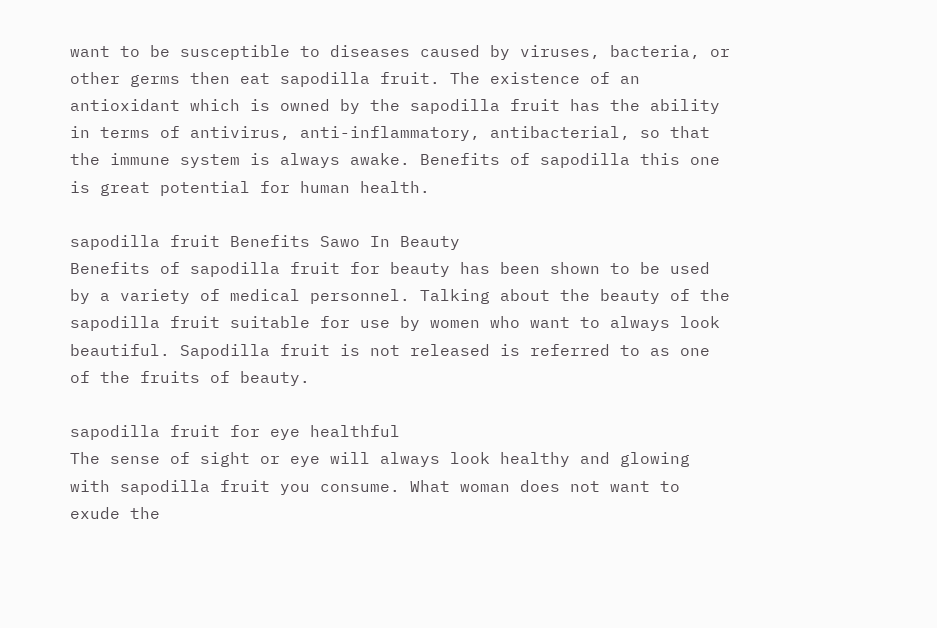want to be susceptible to diseases caused by viruses, bacteria, or other germs then eat sapodilla fruit. The existence of an antioxidant which is owned by the sapodilla fruit has the ability in terms of antivirus, anti-inflammatory, antibacterial, so that the immune system is always awake. Benefits of sapodilla this one is great potential for human health.

sapodilla fruit Benefits Sawo In Beauty
Benefits of sapodilla fruit for beauty has been shown to be used by a variety of medical personnel. Talking about the beauty of the sapodilla fruit suitable for use by women who want to always look beautiful. Sapodilla fruit is not released is referred to as one of the fruits of beauty.

sapodilla fruit for eye healthful
The sense of sight or eye will always look healthy and glowing with sapodilla fruit you consume. What woman does not want to exude the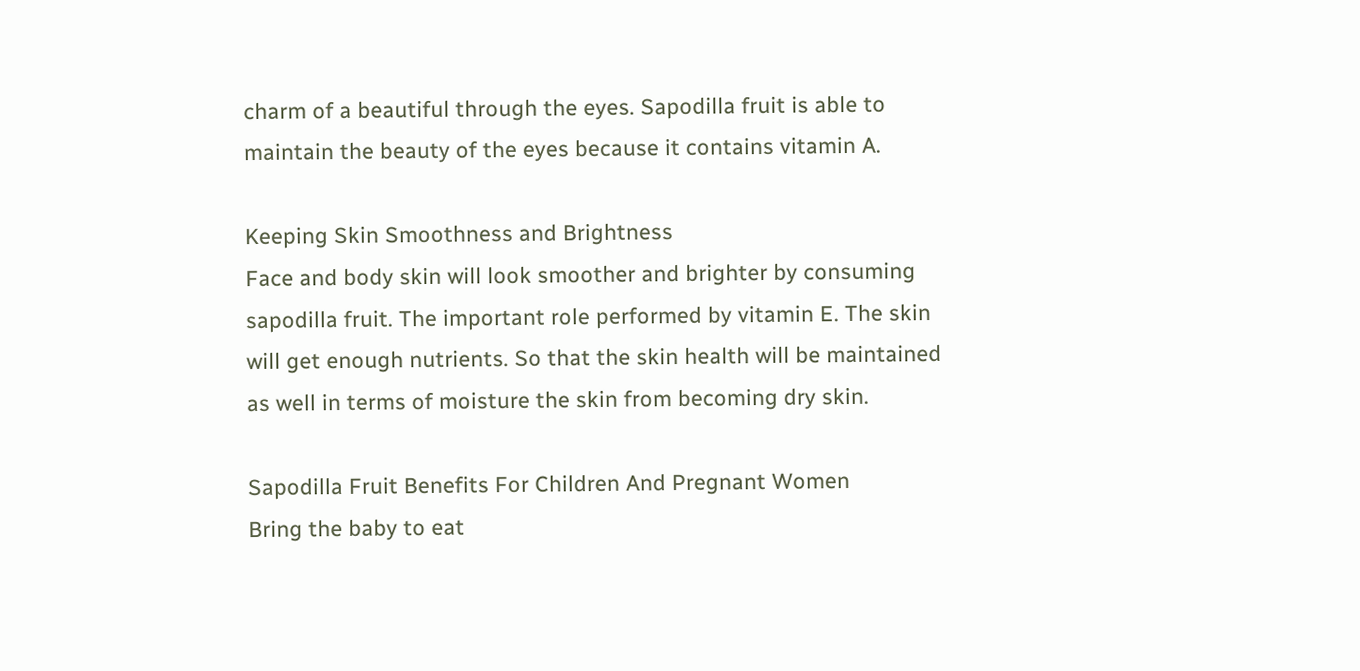charm of a beautiful through the eyes. Sapodilla fruit is able to maintain the beauty of the eyes because it contains vitamin A.

Keeping Skin Smoothness and Brightness
Face and body skin will look smoother and brighter by consuming sapodilla fruit. The important role performed by vitamin E. The skin will get enough nutrients. So that the skin health will be maintained as well in terms of moisture the skin from becoming dry skin.

Sapodilla Fruit Benefits For Children And Pregnant Women
Bring the baby to eat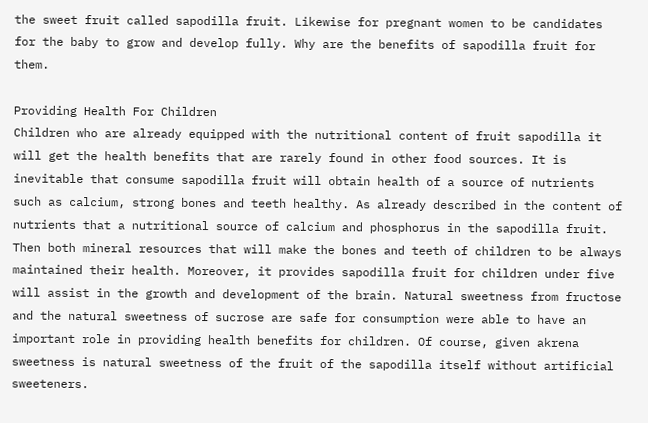the sweet fruit called sapodilla fruit. Likewise for pregnant women to be candidates for the baby to grow and develop fully. Why are the benefits of sapodilla fruit for them.

Providing Health For Children
Children who are already equipped with the nutritional content of fruit sapodilla it will get the health benefits that are rarely found in other food sources. It is inevitable that consume sapodilla fruit will obtain health of a source of nutrients such as calcium, strong bones and teeth healthy. As already described in the content of nutrients that a nutritional source of calcium and phosphorus in the sapodilla fruit. Then both mineral resources that will make the bones and teeth of children to be always maintained their health. Moreover, it provides sapodilla fruit for children under five will assist in the growth and development of the brain. Natural sweetness from fructose and the natural sweetness of sucrose are safe for consumption were able to have an important role in providing health benefits for children. Of course, given akrena sweetness is natural sweetness of the fruit of the sapodilla itself without artificial sweeteners.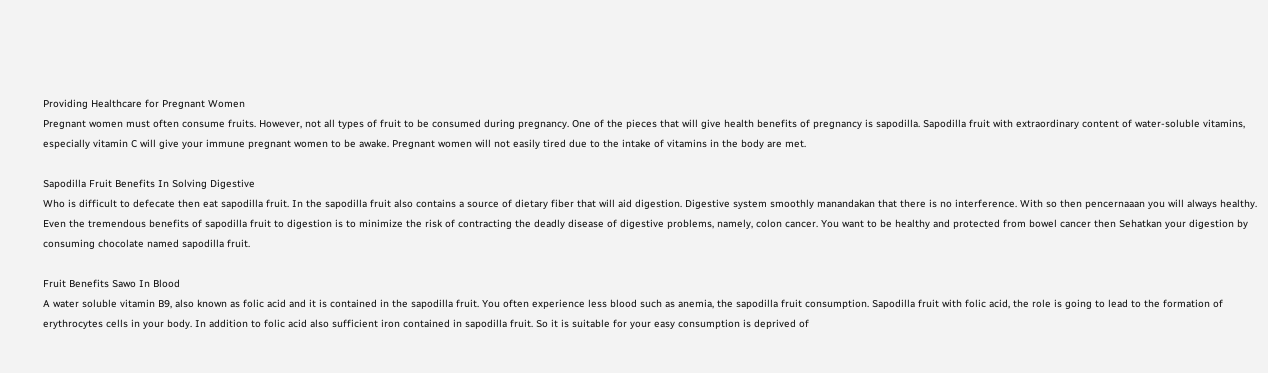Providing Healthcare for Pregnant Women
Pregnant women must often consume fruits. However, not all types of fruit to be consumed during pregnancy. One of the pieces that will give health benefits of pregnancy is sapodilla. Sapodilla fruit with extraordinary content of water-soluble vitamins, especially vitamin C will give your immune pregnant women to be awake. Pregnant women will not easily tired due to the intake of vitamins in the body are met.

Sapodilla Fruit Benefits In Solving Digestive
Who is difficult to defecate then eat sapodilla fruit. In the sapodilla fruit also contains a source of dietary fiber that will aid digestion. Digestive system smoothly manandakan that there is no interference. With so then pencernaaan you will always healthy. Even the tremendous benefits of sapodilla fruit to digestion is to minimize the risk of contracting the deadly disease of digestive problems, namely, colon cancer. You want to be healthy and protected from bowel cancer then Sehatkan your digestion by consuming chocolate named sapodilla fruit.

Fruit Benefits Sawo In Blood
A water soluble vitamin B9, also known as folic acid and it is contained in the sapodilla fruit. You often experience less blood such as anemia, the sapodilla fruit consumption. Sapodilla fruit with folic acid, the role is going to lead to the formation of erythrocytes cells in your body. In addition to folic acid also sufficient iron contained in sapodilla fruit. So it is suitable for your easy consumption is deprived of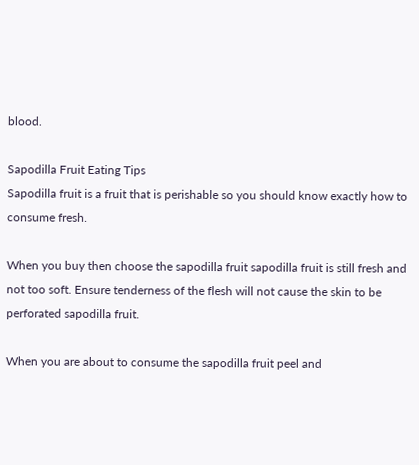blood.

Sapodilla Fruit Eating Tips
Sapodilla fruit is a fruit that is perishable so you should know exactly how to consume fresh.

When you buy then choose the sapodilla fruit sapodilla fruit is still fresh and not too soft. Ensure tenderness of the flesh will not cause the skin to be perforated sapodilla fruit.

When you are about to consume the sapodilla fruit peel and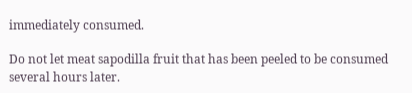immediately consumed.

Do not let meat sapodilla fruit that has been peeled to be consumed several hours later.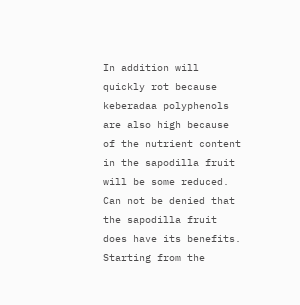In addition will quickly rot because keberadaa polyphenols are also high because of the nutrient content in the sapodilla fruit will be some reduced.
Can not be denied that the sapodilla fruit does have its benefits. Starting from the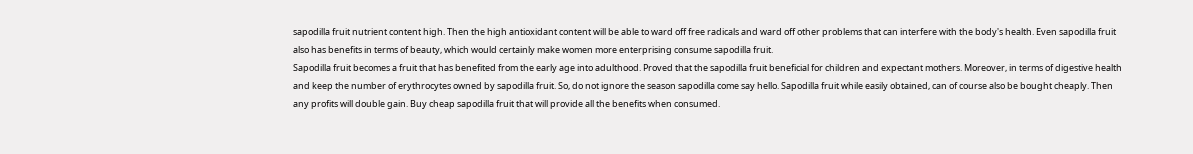sapodilla fruit nutrient content high. Then the high antioxidant content will be able to ward off free radicals and ward off other problems that can interfere with the body's health. Even sapodilla fruit also has benefits in terms of beauty, which would certainly make women more enterprising consume sapodilla fruit.
Sapodilla fruit becomes a fruit that has benefited from the early age into adulthood. Proved that the sapodilla fruit beneficial for children and expectant mothers. Moreover, in terms of digestive health and keep the number of erythrocytes owned by sapodilla fruit. So, do not ignore the season sapodilla come say hello. Sapodilla fruit while easily obtained, can of course also be bought cheaply. Then any profits will double gain. Buy cheap sapodilla fruit that will provide all the benefits when consumed.